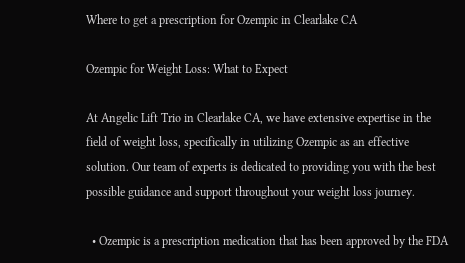Where to get a prescription for Ozempic in Clearlake CA

Ozempic for Weight Loss: What to Expect

At Angelic Lift Trio in Clearlake CA, we have extensive expertise in the field of weight loss, specifically in utilizing Ozempic as an effective solution. Our team of experts is dedicated to providing you with the best possible guidance and support throughout your weight loss journey.

  • Ozempic is a prescription medication that has been approved by the FDA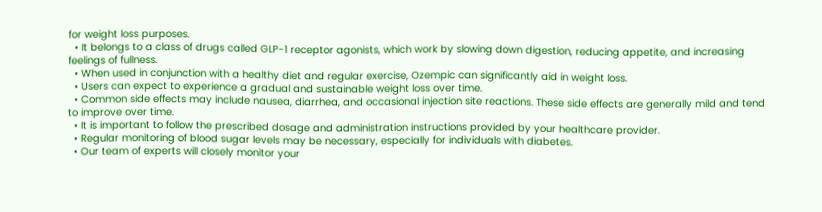for weight loss purposes.
  • It belongs to a class of drugs called GLP-1 receptor agonists, which work by slowing down digestion, reducing appetite, and increasing feelings of fullness.
  • When used in conjunction with a healthy diet and regular exercise, Ozempic can significantly aid in weight loss.
  • Users can expect to experience a gradual and sustainable weight loss over time.
  • Common side effects may include nausea, diarrhea, and occasional injection site reactions. These side effects are generally mild and tend to improve over time.
  • It is important to follow the prescribed dosage and administration instructions provided by your healthcare provider.
  • Regular monitoring of blood sugar levels may be necessary, especially for individuals with diabetes.
  • Our team of experts will closely monitor your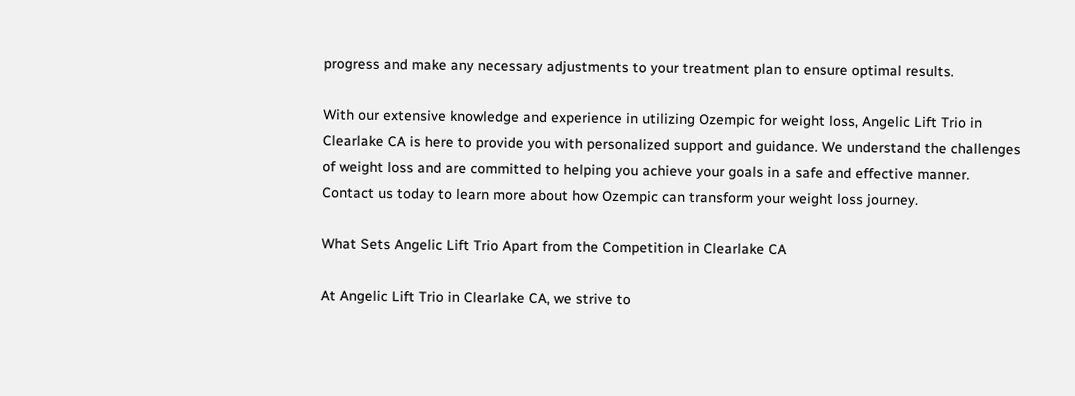progress and make any necessary adjustments to your treatment plan to ensure optimal results.

With our extensive knowledge and experience in utilizing Ozempic for weight loss, Angelic Lift Trio in Clearlake CA is here to provide you with personalized support and guidance. We understand the challenges of weight loss and are committed to helping you achieve your goals in a safe and effective manner. Contact us today to learn more about how Ozempic can transform your weight loss journey.

What Sets Angelic Lift Trio Apart from the Competition in Clearlake CA

At Angelic Lift Trio in Clearlake CA, we strive to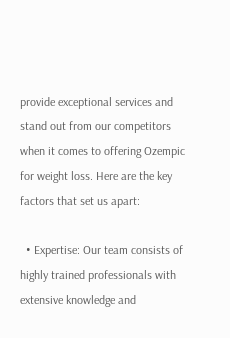provide exceptional services and stand out from our competitors when it comes to offering Ozempic for weight loss. Here are the key factors that set us apart:

  • Expertise: Our team consists of highly trained professionals with extensive knowledge and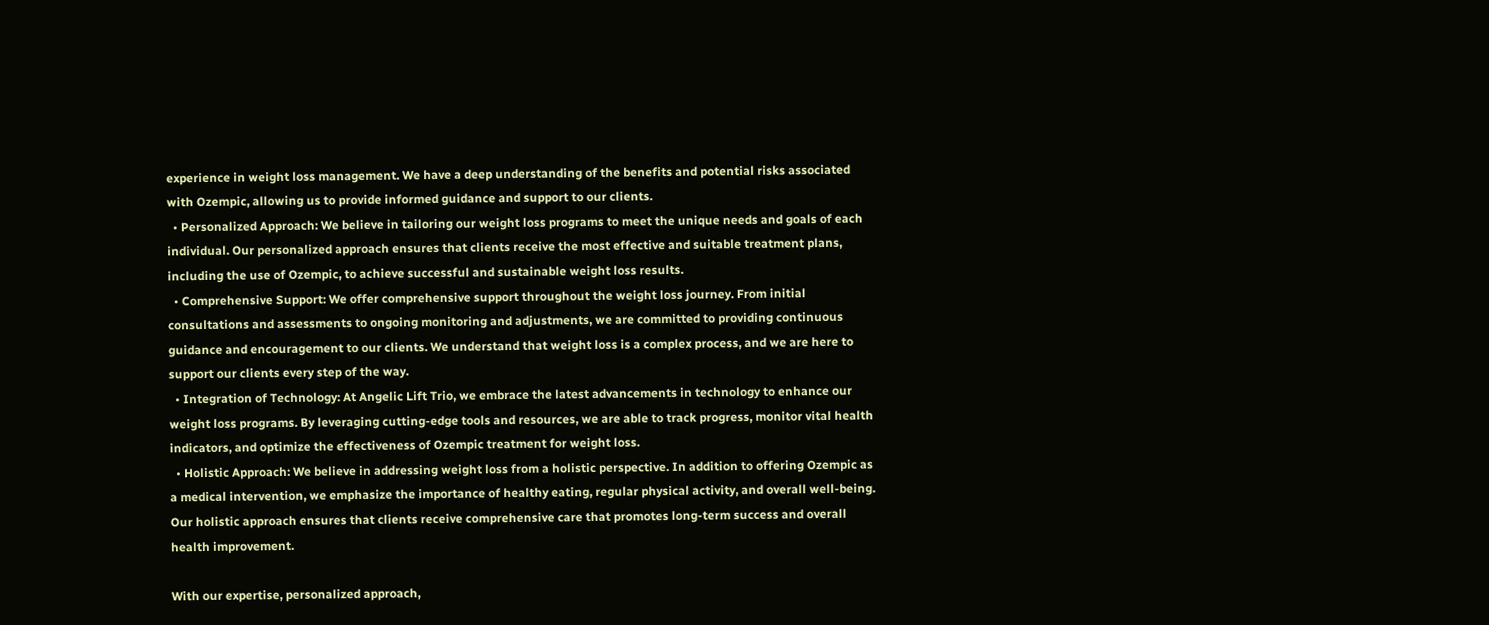experience in weight loss management. We have a deep understanding of the benefits and potential risks associated with Ozempic, allowing us to provide informed guidance and support to our clients.
  • Personalized Approach: We believe in tailoring our weight loss programs to meet the unique needs and goals of each individual. Our personalized approach ensures that clients receive the most effective and suitable treatment plans, including the use of Ozempic, to achieve successful and sustainable weight loss results.
  • Comprehensive Support: We offer comprehensive support throughout the weight loss journey. From initial consultations and assessments to ongoing monitoring and adjustments, we are committed to providing continuous guidance and encouragement to our clients. We understand that weight loss is a complex process, and we are here to support our clients every step of the way.
  • Integration of Technology: At Angelic Lift Trio, we embrace the latest advancements in technology to enhance our weight loss programs. By leveraging cutting-edge tools and resources, we are able to track progress, monitor vital health indicators, and optimize the effectiveness of Ozempic treatment for weight loss.
  • Holistic Approach: We believe in addressing weight loss from a holistic perspective. In addition to offering Ozempic as a medical intervention, we emphasize the importance of healthy eating, regular physical activity, and overall well-being. Our holistic approach ensures that clients receive comprehensive care that promotes long-term success and overall health improvement.

With our expertise, personalized approach,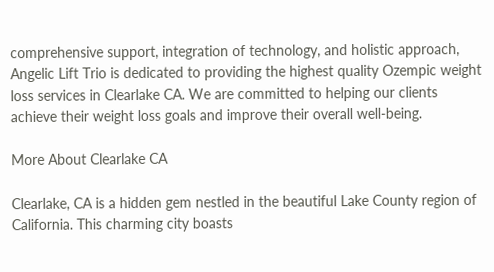comprehensive support, integration of technology, and holistic approach, Angelic Lift Trio is dedicated to providing the highest quality Ozempic weight loss services in Clearlake CA. We are committed to helping our clients achieve their weight loss goals and improve their overall well-being.

More About Clearlake CA

Clearlake, CA is a hidden gem nestled in the beautiful Lake County region of California. This charming city boasts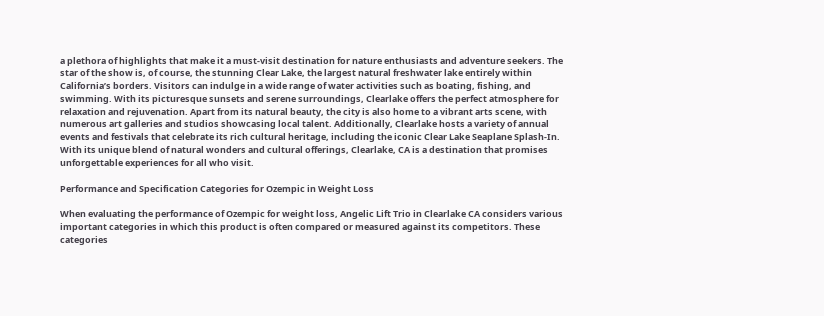a plethora of highlights that make it a must-visit destination for nature enthusiasts and adventure seekers. The star of the show is, of course, the stunning Clear Lake, the largest natural freshwater lake entirely within California’s borders. Visitors can indulge in a wide range of water activities such as boating, fishing, and swimming. With its picturesque sunsets and serene surroundings, Clearlake offers the perfect atmosphere for relaxation and rejuvenation. Apart from its natural beauty, the city is also home to a vibrant arts scene, with numerous art galleries and studios showcasing local talent. Additionally, Clearlake hosts a variety of annual events and festivals that celebrate its rich cultural heritage, including the iconic Clear Lake Seaplane Splash-In. With its unique blend of natural wonders and cultural offerings, Clearlake, CA is a destination that promises unforgettable experiences for all who visit.

Performance and Specification Categories for Ozempic in Weight Loss

When evaluating the performance of Ozempic for weight loss, Angelic Lift Trio in Clearlake CA considers various important categories in which this product is often compared or measured against its competitors. These categories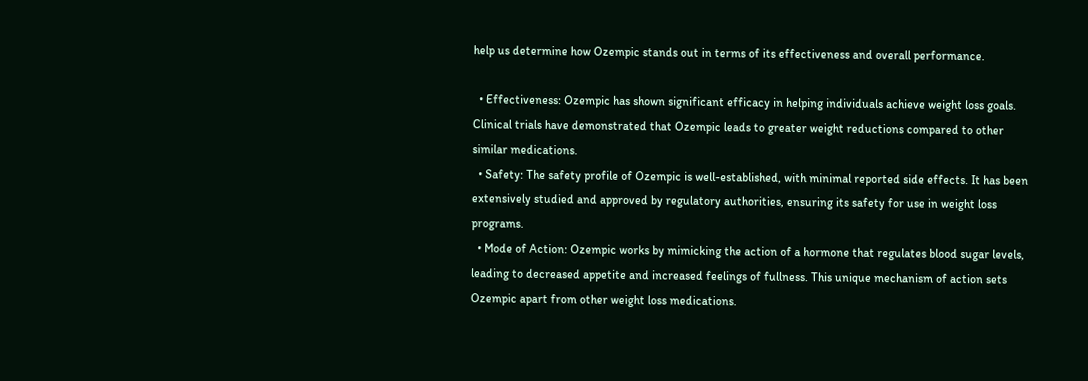help us determine how Ozempic stands out in terms of its effectiveness and overall performance.

  • Effectiveness: Ozempic has shown significant efficacy in helping individuals achieve weight loss goals. Clinical trials have demonstrated that Ozempic leads to greater weight reductions compared to other similar medications.
  • Safety: The safety profile of Ozempic is well-established, with minimal reported side effects. It has been extensively studied and approved by regulatory authorities, ensuring its safety for use in weight loss programs.
  • Mode of Action: Ozempic works by mimicking the action of a hormone that regulates blood sugar levels, leading to decreased appetite and increased feelings of fullness. This unique mechanism of action sets Ozempic apart from other weight loss medications.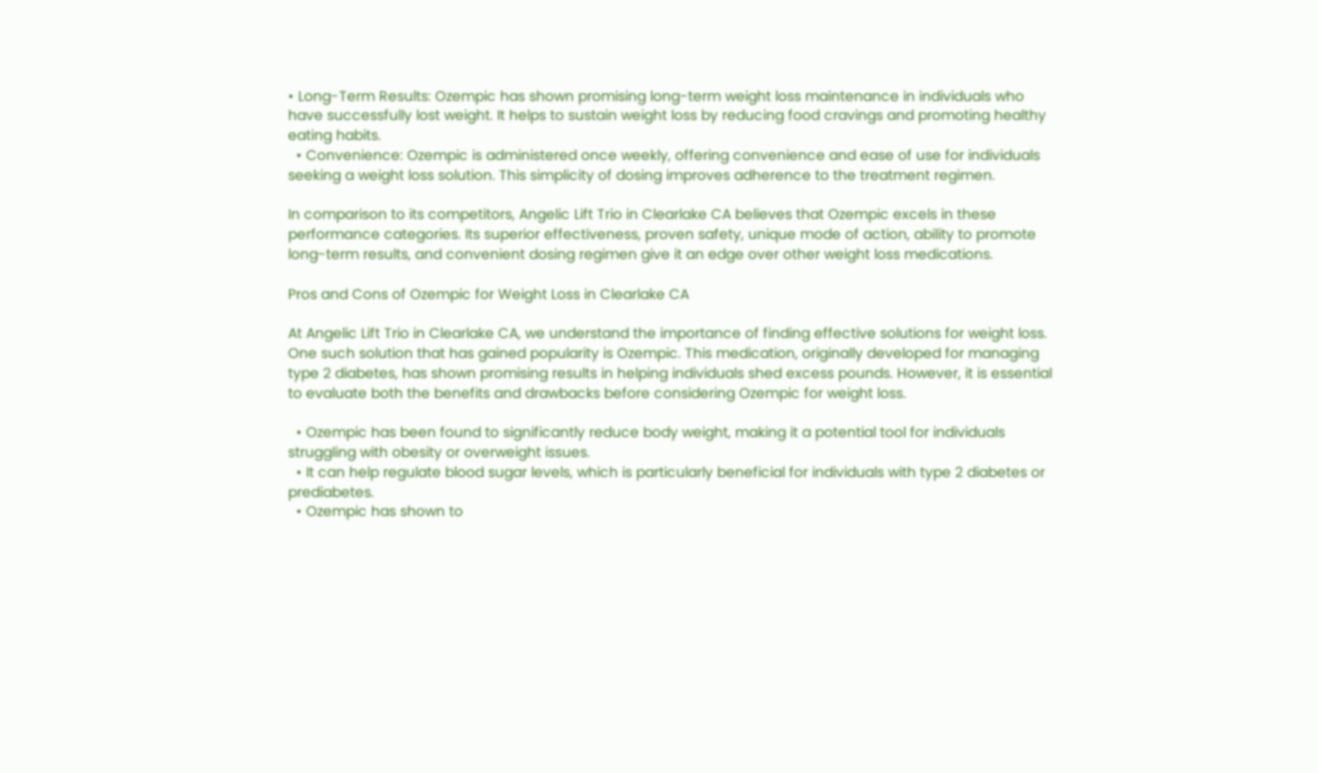• Long-Term Results: Ozempic has shown promising long-term weight loss maintenance in individuals who have successfully lost weight. It helps to sustain weight loss by reducing food cravings and promoting healthy eating habits.
  • Convenience: Ozempic is administered once weekly, offering convenience and ease of use for individuals seeking a weight loss solution. This simplicity of dosing improves adherence to the treatment regimen.

In comparison to its competitors, Angelic Lift Trio in Clearlake CA believes that Ozempic excels in these performance categories. Its superior effectiveness, proven safety, unique mode of action, ability to promote long-term results, and convenient dosing regimen give it an edge over other weight loss medications.

Pros and Cons of Ozempic for Weight Loss in Clearlake CA

At Angelic Lift Trio in Clearlake CA, we understand the importance of finding effective solutions for weight loss. One such solution that has gained popularity is Ozempic. This medication, originally developed for managing type 2 diabetes, has shown promising results in helping individuals shed excess pounds. However, it is essential to evaluate both the benefits and drawbacks before considering Ozempic for weight loss.

  • Ozempic has been found to significantly reduce body weight, making it a potential tool for individuals struggling with obesity or overweight issues.
  • It can help regulate blood sugar levels, which is particularly beneficial for individuals with type 2 diabetes or prediabetes.
  • Ozempic has shown to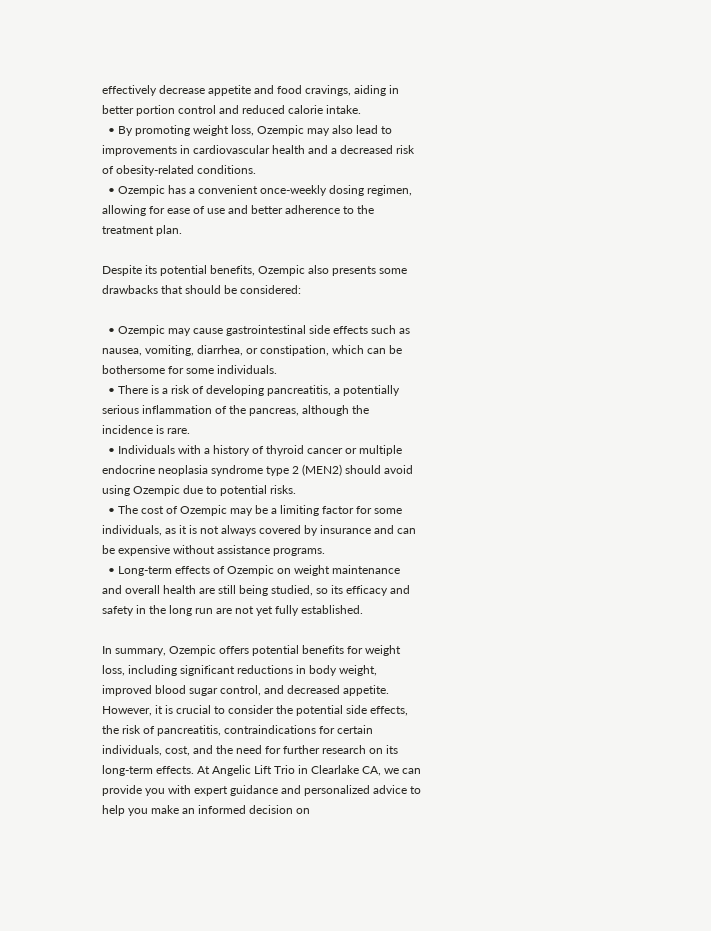effectively decrease appetite and food cravings, aiding in better portion control and reduced calorie intake.
  • By promoting weight loss, Ozempic may also lead to improvements in cardiovascular health and a decreased risk of obesity-related conditions.
  • Ozempic has a convenient once-weekly dosing regimen, allowing for ease of use and better adherence to the treatment plan.

Despite its potential benefits, Ozempic also presents some drawbacks that should be considered:

  • Ozempic may cause gastrointestinal side effects such as nausea, vomiting, diarrhea, or constipation, which can be bothersome for some individuals.
  • There is a risk of developing pancreatitis, a potentially serious inflammation of the pancreas, although the incidence is rare.
  • Individuals with a history of thyroid cancer or multiple endocrine neoplasia syndrome type 2 (MEN2) should avoid using Ozempic due to potential risks.
  • The cost of Ozempic may be a limiting factor for some individuals, as it is not always covered by insurance and can be expensive without assistance programs.
  • Long-term effects of Ozempic on weight maintenance and overall health are still being studied, so its efficacy and safety in the long run are not yet fully established.

In summary, Ozempic offers potential benefits for weight loss, including significant reductions in body weight, improved blood sugar control, and decreased appetite. However, it is crucial to consider the potential side effects, the risk of pancreatitis, contraindications for certain individuals, cost, and the need for further research on its long-term effects. At Angelic Lift Trio in Clearlake CA, we can provide you with expert guidance and personalized advice to help you make an informed decision on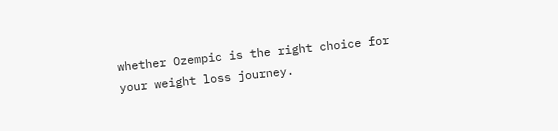whether Ozempic is the right choice for your weight loss journey.